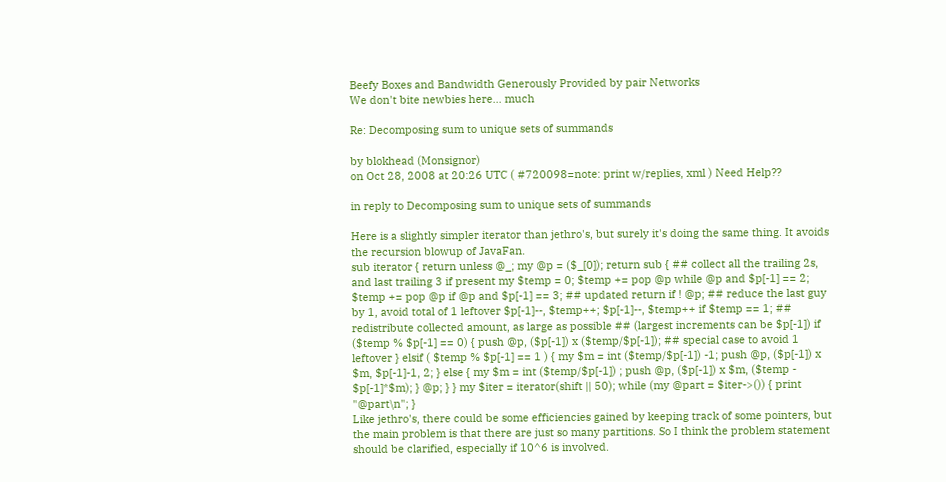Beefy Boxes and Bandwidth Generously Provided by pair Networks
We don't bite newbies here... much

Re: Decomposing sum to unique sets of summands

by blokhead (Monsignor)
on Oct 28, 2008 at 20:26 UTC ( #720098=note: print w/replies, xml ) Need Help??

in reply to Decomposing sum to unique sets of summands

Here is a slightly simpler iterator than jethro's, but surely it's doing the same thing. It avoids the recursion blowup of JavaFan.
sub iterator { return unless @_; my @p = ($_[0]); return sub { ## collect all the trailing 2s, and last trailing 3 if present my $temp = 0; $temp += pop @p while @p and $p[-1] == 2; $temp += pop @p if @p and $p[-1] == 3; ## updated return if ! @p; ## reduce the last guy by 1, avoid total of 1 leftover $p[-1]--, $temp++; $p[-1]--, $temp++ if $temp == 1; ## redistribute collected amount, as large as possible ## (largest increments can be $p[-1]) if ($temp % $p[-1] == 0) { push @p, ($p[-1]) x ($temp/$p[-1]); ## special case to avoid 1 leftover } elsif ( $temp % $p[-1] == 1 ) { my $m = int ($temp/$p[-1]) -1; push @p, ($p[-1]) x $m, $p[-1]-1, 2; } else { my $m = int ($temp/$p[-1]) ; push @p, ($p[-1]) x $m, ($temp - $p[-1]*$m); } @p; } } my $iter = iterator(shift || 50); while (my @part = $iter->()) { print "@part\n"; }
Like jethro's, there could be some efficiencies gained by keeping track of some pointers, but the main problem is that there are just so many partitions. So I think the problem statement should be clarified, especially if 10^6 is involved.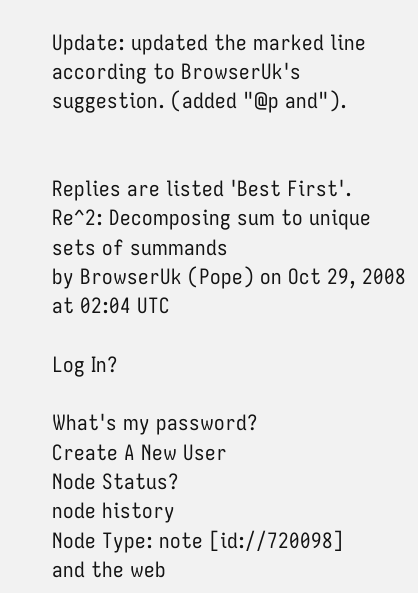Update: updated the marked line according to BrowserUk's suggestion. (added "@p and").


Replies are listed 'Best First'.
Re^2: Decomposing sum to unique sets of summands
by BrowserUk (Pope) on Oct 29, 2008 at 02:04 UTC

Log In?

What's my password?
Create A New User
Node Status?
node history
Node Type: note [id://720098]
and the web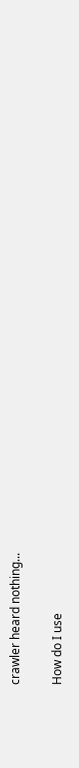crawler heard nothing...

How do I use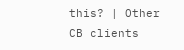this? | Other CB clients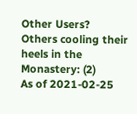Other Users?
Others cooling their heels in the Monastery: (2)
As of 2021-02-25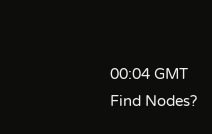00:04 GMT
Find Nodes?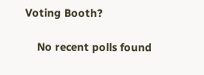Voting Booth?

    No recent polls found